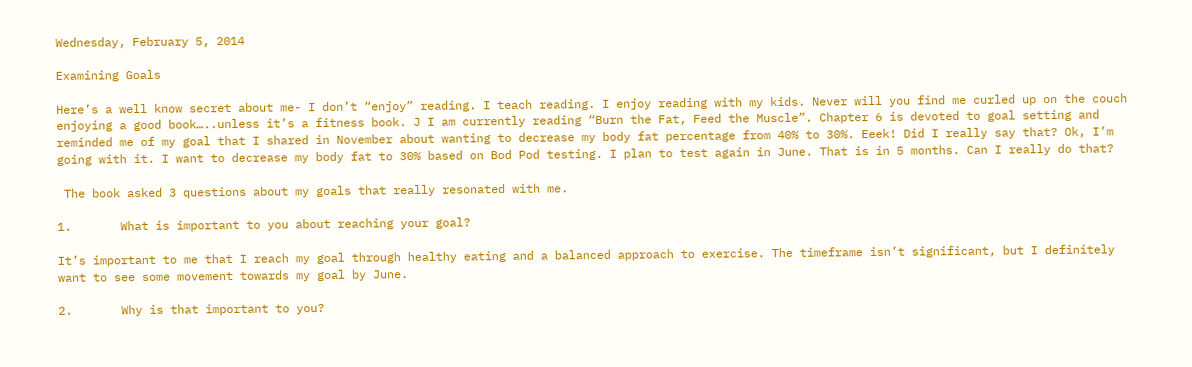Wednesday, February 5, 2014

Examining Goals

Here’s a well know secret about me- I don’t “enjoy” reading. I teach reading. I enjoy reading with my kids. Never will you find me curled up on the couch enjoying a good book…..unless it’s a fitness book. J I am currently reading “Burn the Fat, Feed the Muscle”. Chapter 6 is devoted to goal setting and reminded me of my goal that I shared in November about wanting to decrease my body fat percentage from 40% to 30%. Eeek! Did I really say that? Ok, I’m going with it. I want to decrease my body fat to 30% based on Bod Pod testing. I plan to test again in June. That is in 5 months. Can I really do that?

 The book asked 3 questions about my goals that really resonated with me.

1.       What is important to you about reaching your goal?

It’s important to me that I reach my goal through healthy eating and a balanced approach to exercise. The timeframe isn’t significant, but I definitely want to see some movement towards my goal by June.

2.       Why is that important to you?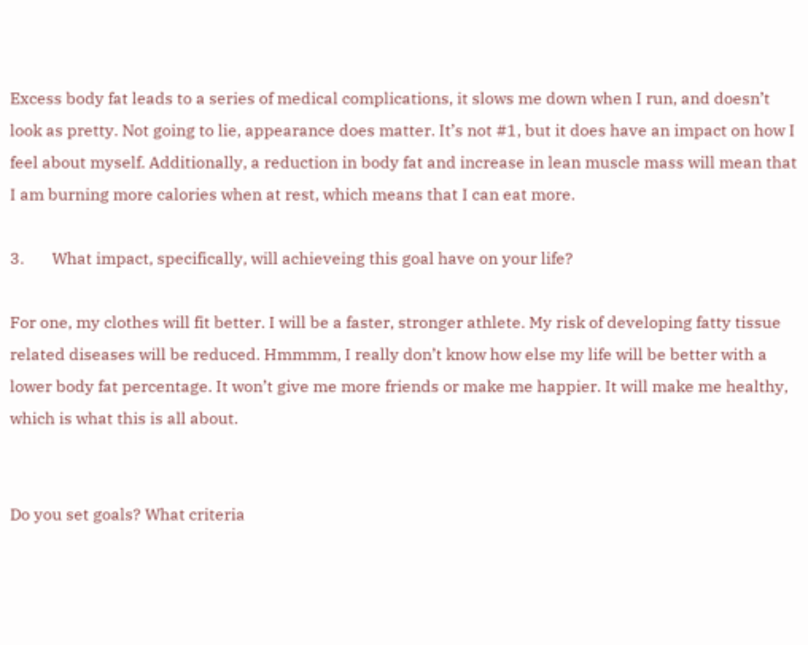Excess body fat leads to a series of medical complications, it slows me down when I run, and doesn’t look as pretty. Not going to lie, appearance does matter. It’s not #1, but it does have an impact on how I feel about myself. Additionally, a reduction in body fat and increase in lean muscle mass will mean that I am burning more calories when at rest, which means that I can eat more.

3.       What impact, specifically, will achieveing this goal have on your life?

For one, my clothes will fit better. I will be a faster, stronger athlete. My risk of developing fatty tissue related diseases will be reduced. Hmmmm, I really don’t know how else my life will be better with a lower body fat percentage. It won’t give me more friends or make me happier. It will make me healthy, which is what this is all about.


Do you set goals? What criteria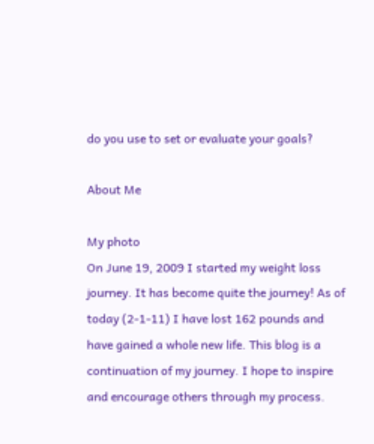do you use to set or evaluate your goals?

About Me

My photo
On June 19, 2009 I started my weight loss journey. It has become quite the journey! As of today (2-1-11) I have lost 162 pounds and have gained a whole new life. This blog is a continuation of my journey. I hope to inspire and encourage others through my process.